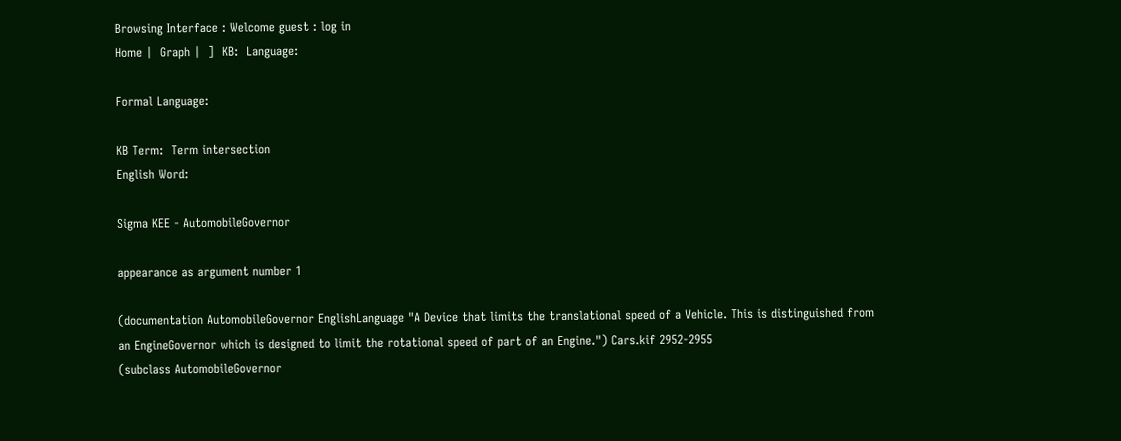Browsing Interface : Welcome guest : log in
Home |  Graph |  ]  KB:  Language:

Formal Language:

KB Term:  Term intersection
English Word:

Sigma KEE - AutomobileGovernor

appearance as argument number 1

(documentation AutomobileGovernor EnglishLanguage "A Device that limits the translational speed of a Vehicle. This is distinguished from an EngineGovernor which is designed to limit the rotational speed of part of an Engine.") Cars.kif 2952-2955
(subclass AutomobileGovernor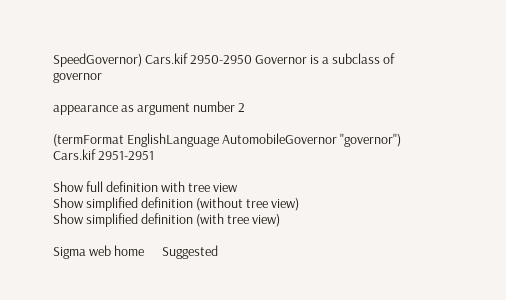SpeedGovernor) Cars.kif 2950-2950 Governor is a subclass of governor

appearance as argument number 2

(termFormat EnglishLanguage AutomobileGovernor "governor") Cars.kif 2951-2951

Show full definition with tree view
Show simplified definition (without tree view)
Show simplified definition (with tree view)

Sigma web home      Suggested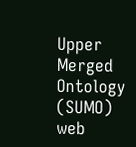Upper Merged Ontology (SUMO) web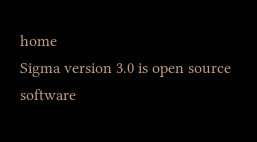home
Sigma version 3.0 is open source software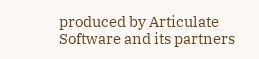produced by Articulate Software and its partners